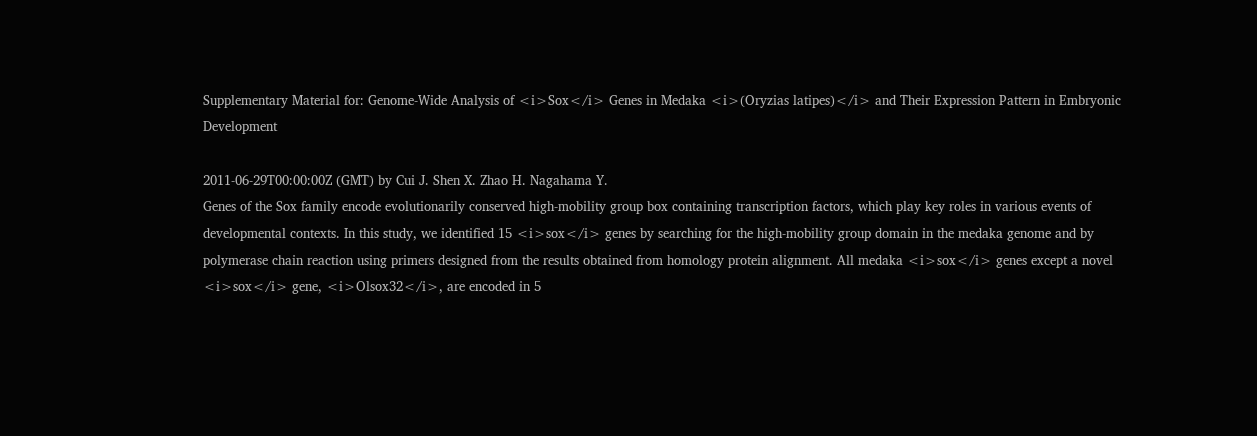Supplementary Material for: Genome-Wide Analysis of <i>Sox</i> Genes in Medaka <i>(Oryzias latipes)</i> and Their Expression Pattern in Embryonic Development

2011-06-29T00:00:00Z (GMT) by Cui J. Shen X. Zhao H. Nagahama Y.
Genes of the Sox family encode evolutionarily conserved high-mobility group box containing transcription factors, which play key roles in various events of developmental contexts. In this study, we identified 15 <i>sox</i> genes by searching for the high-mobility group domain in the medaka genome and by polymerase chain reaction using primers designed from the results obtained from homology protein alignment. All medaka <i>sox</i> genes except a novel <i>sox</i> gene, <i>Olsox32</i>, are encoded in 5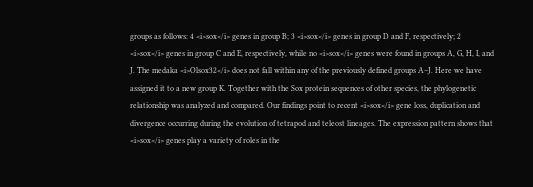groups as follows: 4 <i>sox</i> genes in group B; 3 <i>sox</i> genes in group D and F, respectively; 2 <i>sox</i> genes in group C and E, respectively, while no <i>sox</i> genes were found in groups A, G, H, I, and J. The medaka <i>Olsox32</i> does not fall within any of the previously defined groups A–J. Here we have assigned it to a new group K. Together with the Sox protein sequences of other species, the phylogenetic relationship was analyzed and compared. Our findings point to recent <i>sox</i> gene loss, duplication and divergence occurring during the evolution of tetrapod and teleost lineages. The expression pattern shows that <i>sox</i> genes play a variety of roles in the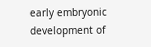early embryonic development of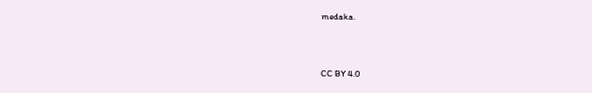medaka.



CC BY 4.0